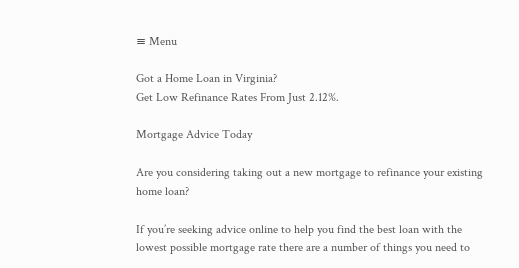≡ Menu

Got a Home Loan in Virginia?
Get Low Refinance Rates From Just 2.12%.

Mortgage Advice Today

Are you considering taking out a new mortgage to refinance your existing home loan?

If you’re seeking advice online to help you find the best loan with the lowest possible mortgage rate there are a number of things you need to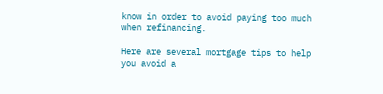know in order to avoid paying too much when refinancing.

Here are several mortgage tips to help you avoid a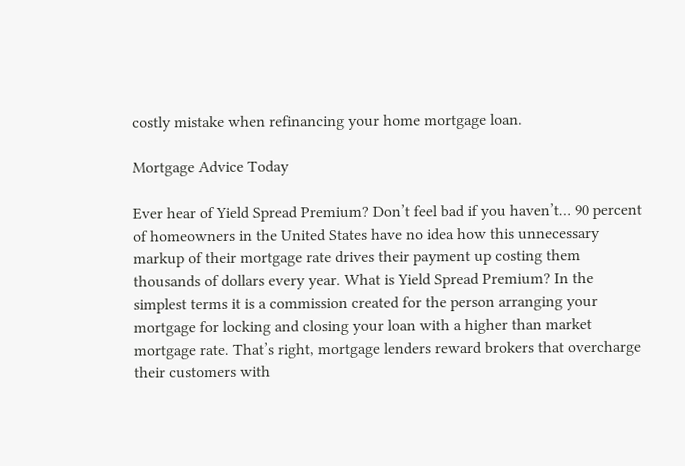costly mistake when refinancing your home mortgage loan.

Mortgage Advice Today

Ever hear of Yield Spread Premium? Don’t feel bad if you haven’t… 90 percent of homeowners in the United States have no idea how this unnecessary markup of their mortgage rate drives their payment up costing them thousands of dollars every year. What is Yield Spread Premium? In the simplest terms it is a commission created for the person arranging your mortgage for locking and closing your loan with a higher than market mortgage rate. That’s right, mortgage lenders reward brokers that overcharge their customers with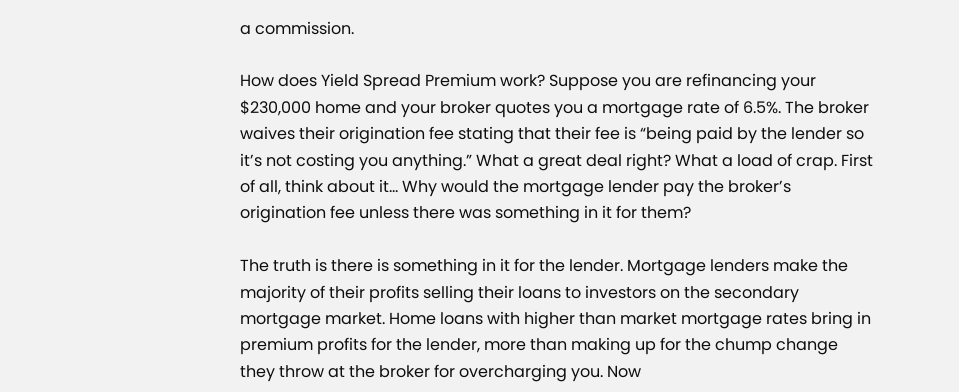a commission.

How does Yield Spread Premium work? Suppose you are refinancing your $230,000 home and your broker quotes you a mortgage rate of 6.5%. The broker waives their origination fee stating that their fee is “being paid by the lender so it’s not costing you anything.” What a great deal right? What a load of crap. First of all, think about it… Why would the mortgage lender pay the broker’s origination fee unless there was something in it for them?

The truth is there is something in it for the lender. Mortgage lenders make the majority of their profits selling their loans to investors on the secondary mortgage market. Home loans with higher than market mortgage rates bring in premium profits for the lender, more than making up for the chump change they throw at the broker for overcharging you. Now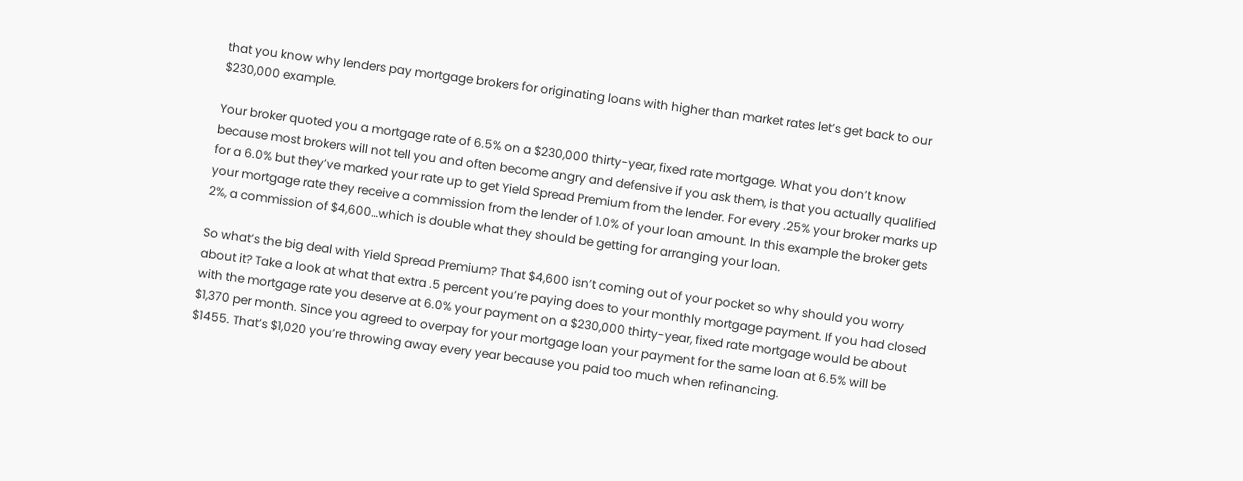that you know why lenders pay mortgage brokers for originating loans with higher than market rates let’s get back to our $230,000 example.

Your broker quoted you a mortgage rate of 6.5% on a $230,000 thirty-year, fixed rate mortgage. What you don’t know because most brokers will not tell you and often become angry and defensive if you ask them, is that you actually qualified for a 6.0% but they’ve marked your rate up to get Yield Spread Premium from the lender. For every .25% your broker marks up your mortgage rate they receive a commission from the lender of 1.0% of your loan amount. In this example the broker gets 2%, a commission of $4,600…which is double what they should be getting for arranging your loan.

So what’s the big deal with Yield Spread Premium? That $4,600 isn’t coming out of your pocket so why should you worry about it? Take a look at what that extra .5 percent you’re paying does to your monthly mortgage payment. If you had closed with the mortgage rate you deserve at 6.0% your payment on a $230,000 thirty-year, fixed rate mortgage would be about $1,370 per month. Since you agreed to overpay for your mortgage loan your payment for the same loan at 6.5% will be $1455. That’s $1,020 you’re throwing away every year because you paid too much when refinancing.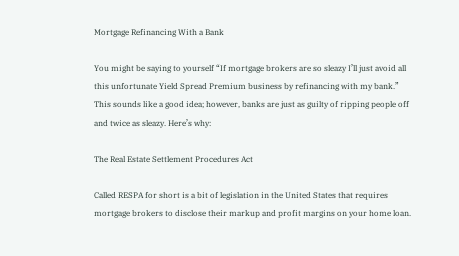Mortgage Refinancing With a Bank

You might be saying to yourself “If mortgage brokers are so sleazy I’ll just avoid all this unfortunate Yield Spread Premium business by refinancing with my bank.” This sounds like a good idea; however, banks are just as guilty of ripping people off and twice as sleazy. Here’s why:

The Real Estate Settlement Procedures Act

Called RESPA for short is a bit of legislation in the United States that requires mortgage brokers to disclose their markup and profit margins on your home loan.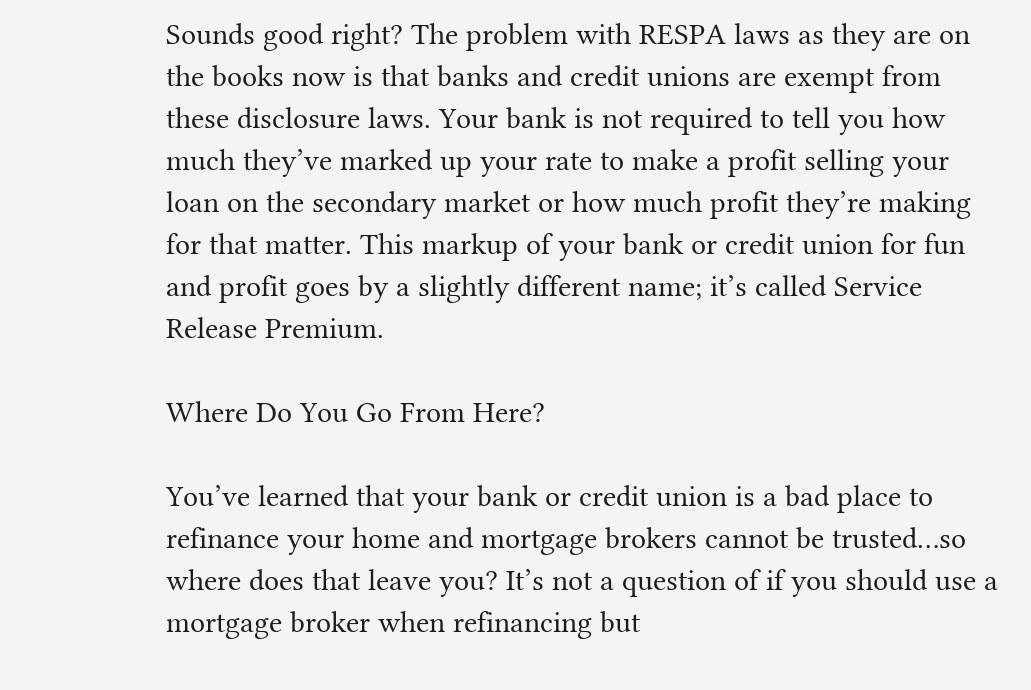Sounds good right? The problem with RESPA laws as they are on the books now is that banks and credit unions are exempt from these disclosure laws. Your bank is not required to tell you how much they’ve marked up your rate to make a profit selling your loan on the secondary market or how much profit they’re making for that matter. This markup of your bank or credit union for fun and profit goes by a slightly different name; it’s called Service Release Premium.

Where Do You Go From Here?

You’ve learned that your bank or credit union is a bad place to refinance your home and mortgage brokers cannot be trusted…so where does that leave you? It’s not a question of if you should use a mortgage broker when refinancing but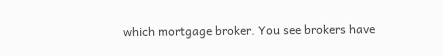which mortgage broker. You see brokers have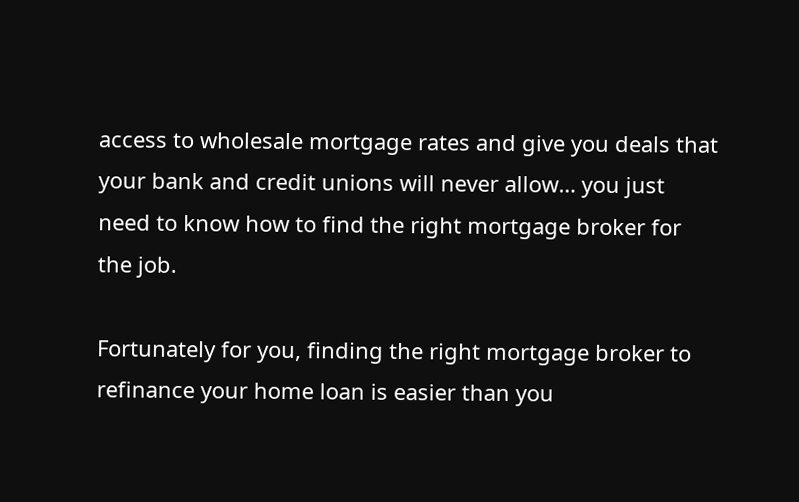access to wholesale mortgage rates and give you deals that your bank and credit unions will never allow… you just need to know how to find the right mortgage broker for the job.

Fortunately for you, finding the right mortgage broker to refinance your home loan is easier than you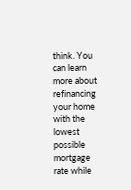think. You can learn more about refinancing your home with the lowest possible mortgage rate while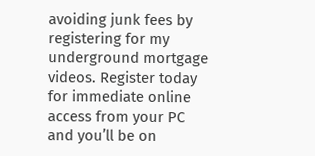avoiding junk fees by registering for my underground mortgage videos. Register today for immediate online access from your PC and you’ll be on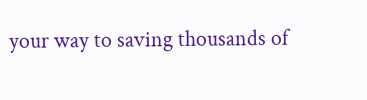your way to saving thousands of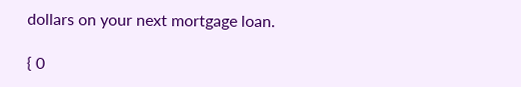dollars on your next mortgage loan.

{ 0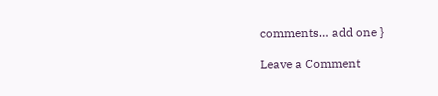comments… add one }

Leave a Comment